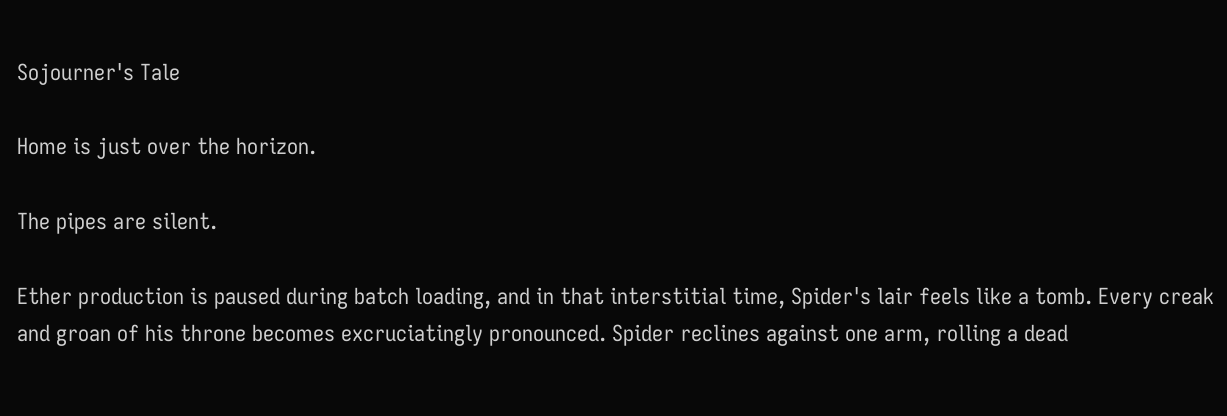Sojourner's Tale

Home is just over the horizon.

The pipes are silent.

Ether production is paused during batch loading, and in that interstitial time, Spider's lair feels like a tomb. Every creak and groan of his throne becomes excruciatingly pronounced. Spider reclines against one arm, rolling a dead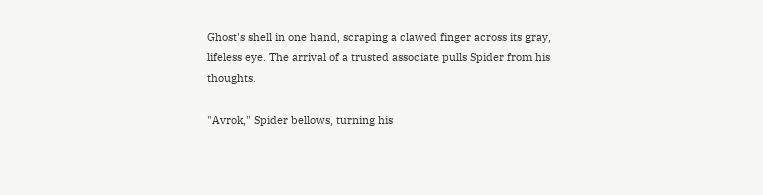Ghost's shell in one hand, scraping a clawed finger across its gray, lifeless eye. The arrival of a trusted associate pulls Spider from his thoughts.

"Avrok," Spider bellows, turning his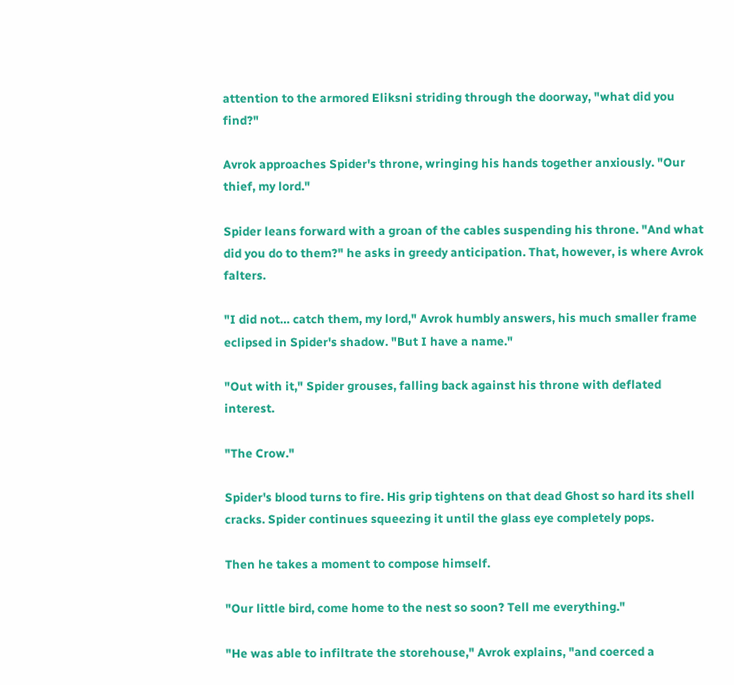attention to the armored Eliksni striding through the doorway, "what did you find?"

Avrok approaches Spider's throne, wringing his hands together anxiously. "Our thief, my lord."

Spider leans forward with a groan of the cables suspending his throne. "And what did you do to them?" he asks in greedy anticipation. That, however, is where Avrok falters.

"I did not… catch them, my lord," Avrok humbly answers, his much smaller frame eclipsed in Spider's shadow. "But I have a name."

"Out with it," Spider grouses, falling back against his throne with deflated interest.

"The Crow."

Spider's blood turns to fire. His grip tightens on that dead Ghost so hard its shell cracks. Spider continues squeezing it until the glass eye completely pops.

Then he takes a moment to compose himself.

"Our little bird, come home to the nest so soon? Tell me everything."

"He was able to infiltrate the storehouse," Avrok explains, "and coerced a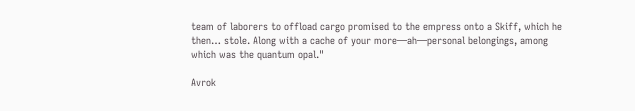team of laborers to offload cargo promised to the empress onto a Skiff, which he then… stole. Along with a cache of your more—ah—personal belongings, among which was the quantum opal."

Avrok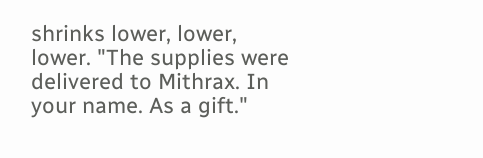shrinks lower, lower, lower. "The supplies were delivered to Mithrax. In your name. As a gift."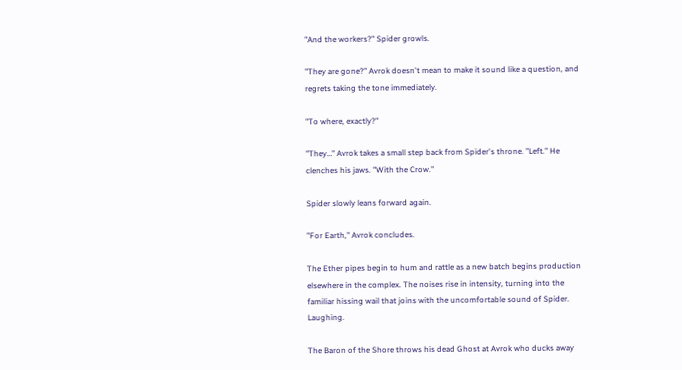"And the workers?" Spider growls.

"They are gone?" Avrok doesn't mean to make it sound like a question, and regrets taking the tone immediately.

"To where, exactly?"

"They…" Avrok takes a small step back from Spider's throne. "Left." He clenches his jaws. "With the Crow."

Spider slowly leans forward again.

"For Earth," Avrok concludes.

The Ether pipes begin to hum and rattle as a new batch begins production elsewhere in the complex. The noises rise in intensity, turning into the familiar hissing wail that joins with the uncomfortable sound of Spider. Laughing.

The Baron of the Shore throws his dead Ghost at Avrok who ducks away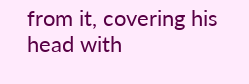from it, covering his head with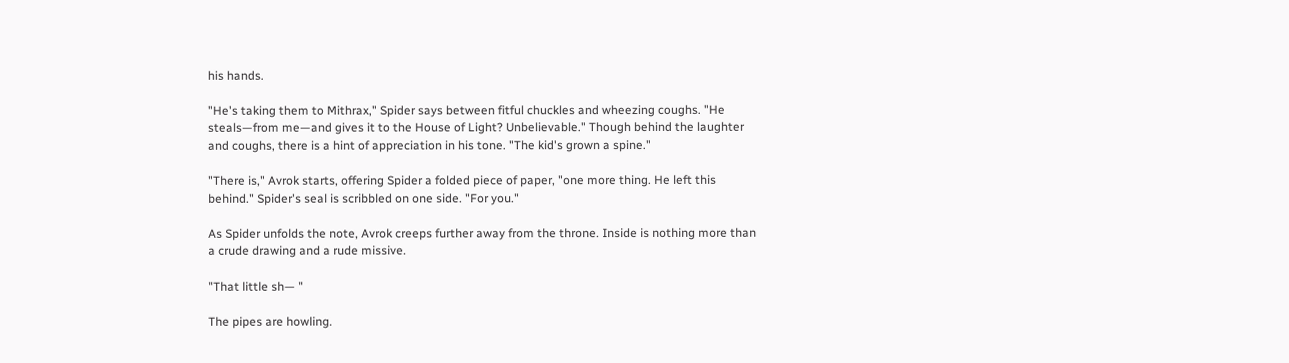his hands.

"He's taking them to Mithrax," Spider says between fitful chuckles and wheezing coughs. "He steals—from me—and gives it to the House of Light? Unbelievable." Though behind the laughter and coughs, there is a hint of appreciation in his tone. "The kid's grown a spine."

"There is," Avrok starts, offering Spider a folded piece of paper, "one more thing. He left this behind." Spider's seal is scribbled on one side. "For you."

As Spider unfolds the note, Avrok creeps further away from the throne. Inside is nothing more than a crude drawing and a rude missive.

"That little sh— "

The pipes are howling.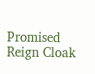Promised Reign Cloak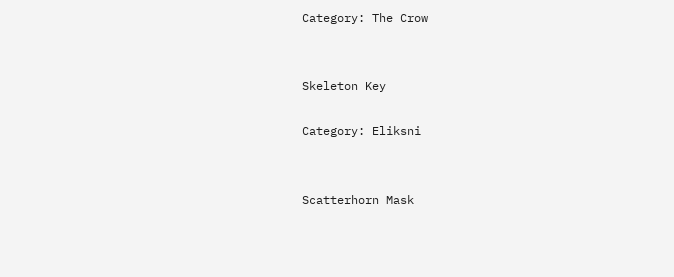Category: The Crow


Skeleton Key

Category: Eliksni


Scatterhorn Mask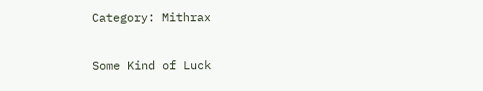Category: Mithrax

Some Kind of Luck